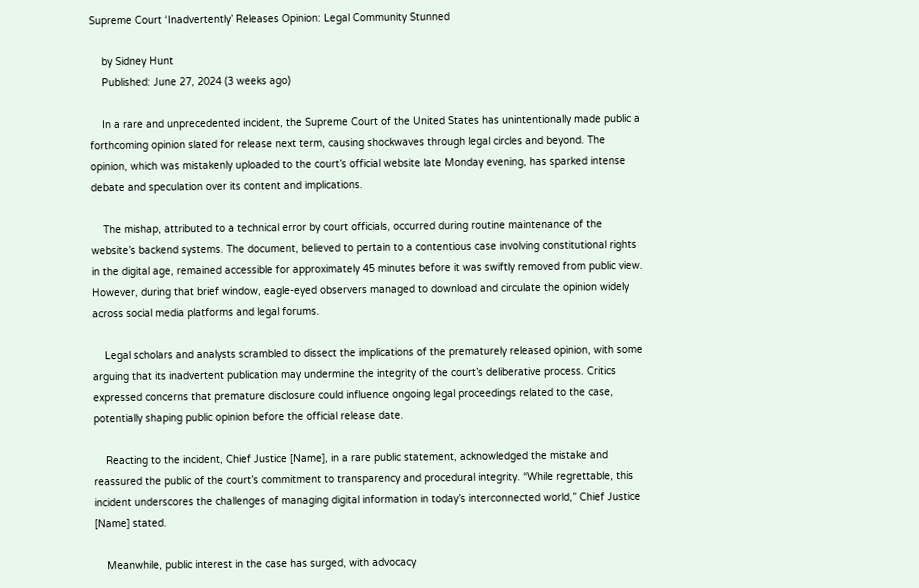Supreme Court ‘Inadvertently’ Releases Opinion: Legal Community Stunned

    by Sidney Hunt
    Published: June 27, 2024 (3 weeks ago)

    In a rare and unprecedented incident, the Supreme Court of the United States has unintentionally made public a forthcoming opinion slated for release next term, causing shockwaves through legal circles and beyond. The opinion, which was mistakenly uploaded to the court’s official website late Monday evening, has sparked intense debate and speculation over its content and implications.

    The mishap, attributed to a technical error by court officials, occurred during routine maintenance of the website’s backend systems. The document, believed to pertain to a contentious case involving constitutional rights in the digital age, remained accessible for approximately 45 minutes before it was swiftly removed from public view. However, during that brief window, eagle-eyed observers managed to download and circulate the opinion widely across social media platforms and legal forums.

    Legal scholars and analysts scrambled to dissect the implications of the prematurely released opinion, with some arguing that its inadvertent publication may undermine the integrity of the court’s deliberative process. Critics expressed concerns that premature disclosure could influence ongoing legal proceedings related to the case, potentially shaping public opinion before the official release date.

    Reacting to the incident, Chief Justice [Name], in a rare public statement, acknowledged the mistake and reassured the public of the court’s commitment to transparency and procedural integrity. “While regrettable, this incident underscores the challenges of managing digital information in today’s interconnected world,” Chief Justice [Name] stated.

    Meanwhile, public interest in the case has surged, with advocacy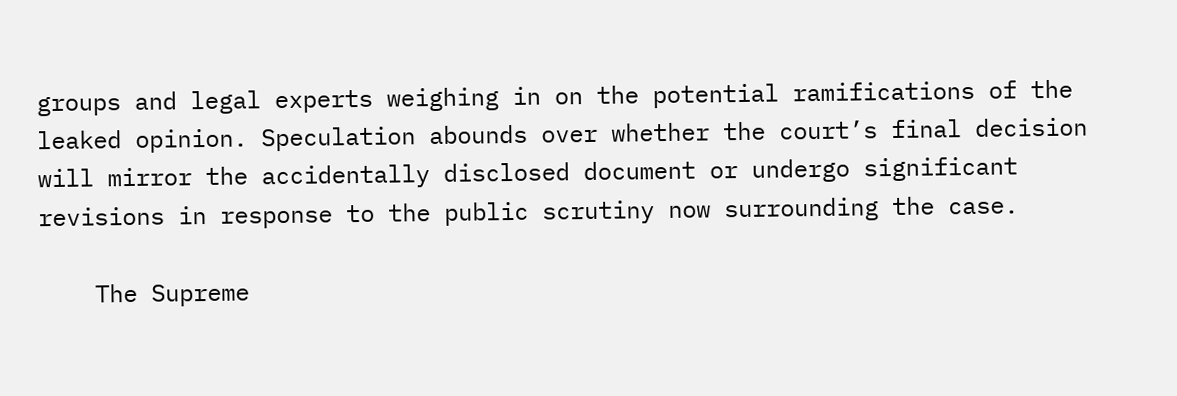groups and legal experts weighing in on the potential ramifications of the leaked opinion. Speculation abounds over whether the court’s final decision will mirror the accidentally disclosed document or undergo significant revisions in response to the public scrutiny now surrounding the case.

    The Supreme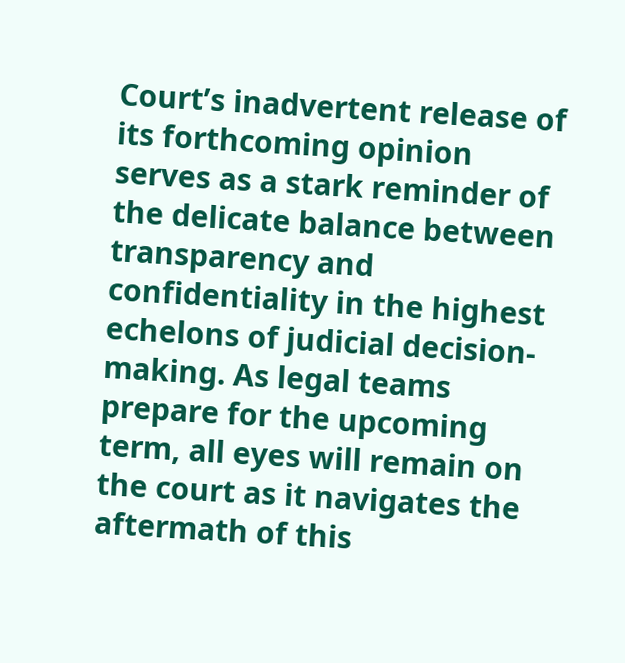Court’s inadvertent release of its forthcoming opinion serves as a stark reminder of the delicate balance between transparency and confidentiality in the highest echelons of judicial decision-making. As legal teams prepare for the upcoming term, all eyes will remain on the court as it navigates the aftermath of this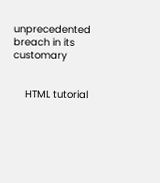unprecedented breach in its customary


    HTML tutorial